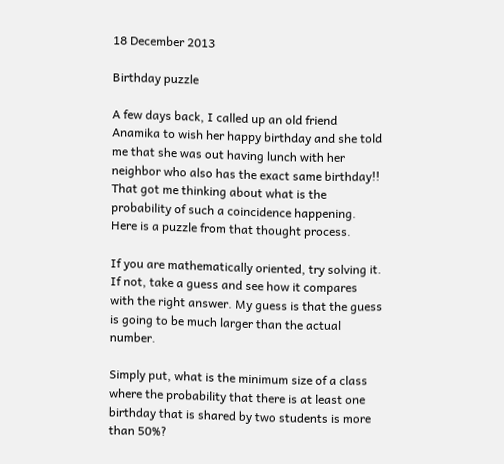18 December 2013

Birthday puzzle

A few days back, I called up an old friend Anamika to wish her happy birthday and she told me that she was out having lunch with her neighbor who also has the exact same birthday!! That got me thinking about what is the probability of such a coincidence happening. Here is a puzzle from that thought process.

If you are mathematically oriented, try solving it. If not, take a guess and see how it compares with the right answer. My guess is that the guess is going to be much larger than the actual number.

Simply put, what is the minimum size of a class where the probability that there is at least one birthday that is shared by two students is more than 50%?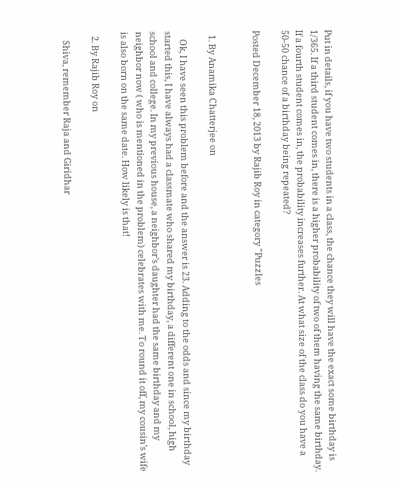Put in details, if you have two students in a class, the chance they will have the exact some birthday is 1/365. If a third student comes in, there is a higher probability of two of them having the same birthday. If a fourth student comes in, the probability increases further. At what size of the class do you have a 50-50 chance of a birthday being repeated?

Posted December 18, 2013 by Rajib Roy in category "Puzzles


  1. By Anamika Chatterjee on

    Ok, I have seen this problem before and the answer is 23. Adding to the odds and since my birthday started this, I have always had a classmate who shared my birthday, a different one in school, high school and college. In my previous house, a neighbor’s daughter had the same birthday and my neighbor now ( who is mentioned in the problem) celebrates with me. To round it off, my cousin’s wife is also born on the same date. How likely is that!

  2. By Rajib Roy on

    Shiva, remember Raja and Giridhar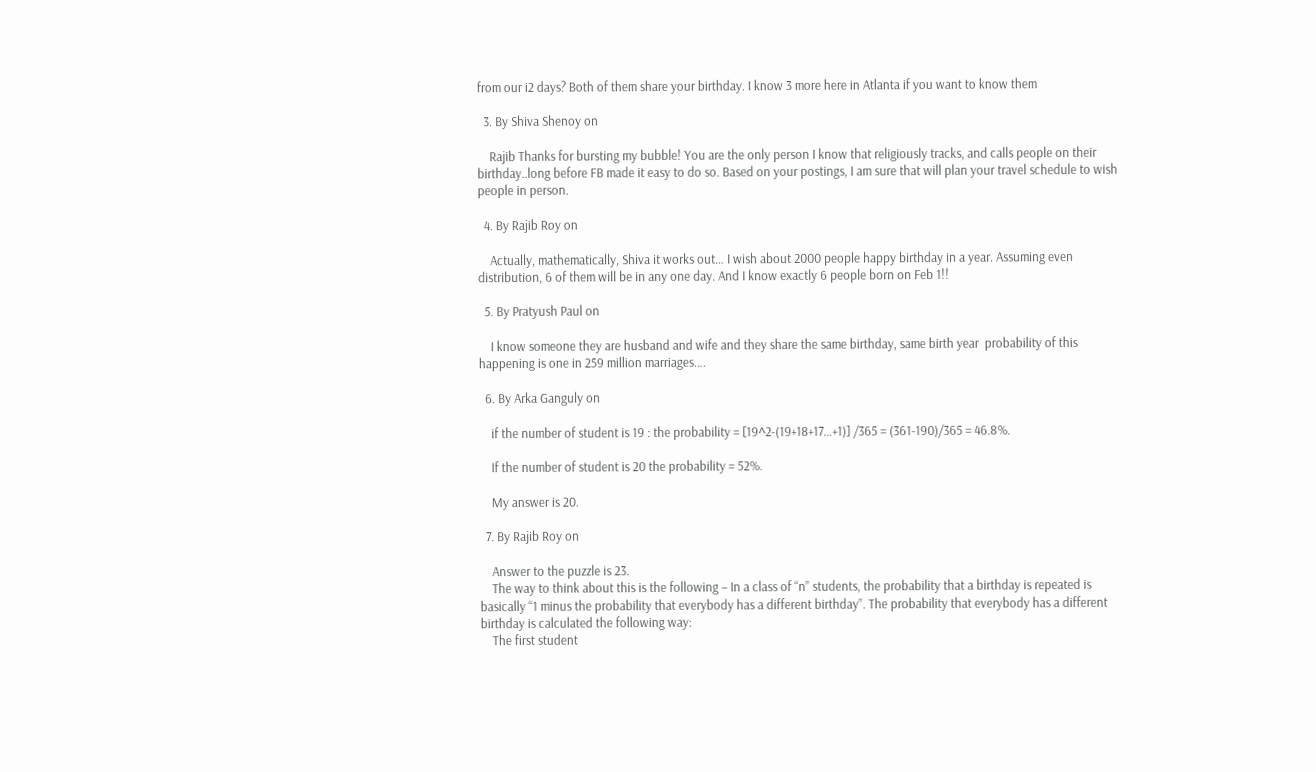from our i2 days? Both of them share your birthday. I know 3 more here in Atlanta if you want to know them

  3. By Shiva Shenoy on

    Rajib Thanks for bursting my bubble! You are the only person I know that religiously tracks, and calls people on their birthday..long before FB made it easy to do so. Based on your postings, I am sure that will plan your travel schedule to wish people in person.

  4. By Rajib Roy on

    Actually, mathematically, Shiva it works out… I wish about 2000 people happy birthday in a year. Assuming even distribution, 6 of them will be in any one day. And I know exactly 6 people born on Feb 1!!

  5. By Pratyush Paul on

    I know someone they are husband and wife and they share the same birthday, same birth year  probability of this happening is one in 259 million marriages….

  6. By Arka Ganguly on

    if the number of student is 19 : the probability = [19^2-(19+18+17…+1)] /365 = (361-190)/365 = 46.8%.

    If the number of student is 20 the probability = 52%.

    My answer is 20.

  7. By Rajib Roy on

    Answer to the puzzle is 23.
    The way to think about this is the following – In a class of “n” students, the probability that a birthday is repeated is basically “1 minus the probability that everybody has a different birthday”. The probability that everybody has a different birthday is calculated the following way:
    The first student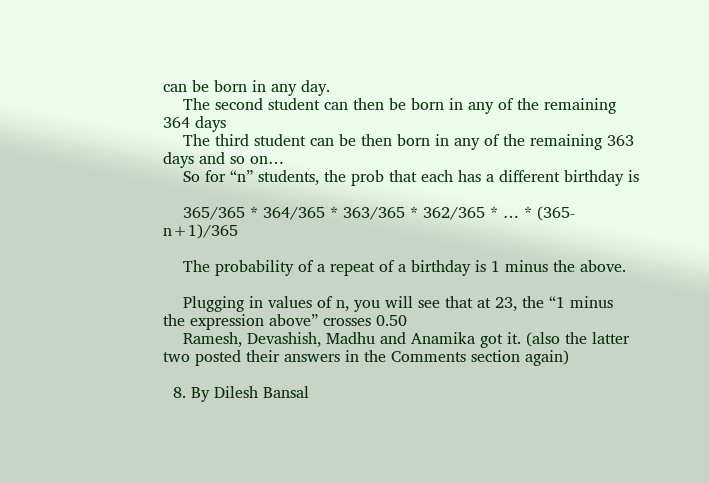can be born in any day.
    The second student can then be born in any of the remaining 364 days
    The third student can be then born in any of the remaining 363 days and so on…
    So for “n” students, the prob that each has a different birthday is

    365/365 * 364/365 * 363/365 * 362/365 * … * (365-n+1)/365

    The probability of a repeat of a birthday is 1 minus the above.

    Plugging in values of n, you will see that at 23, the “1 minus the expression above” crosses 0.50
    Ramesh, Devashish, Madhu and Anamika got it. (also the latter two posted their answers in the Comments section again)

  8. By Dilesh Bansal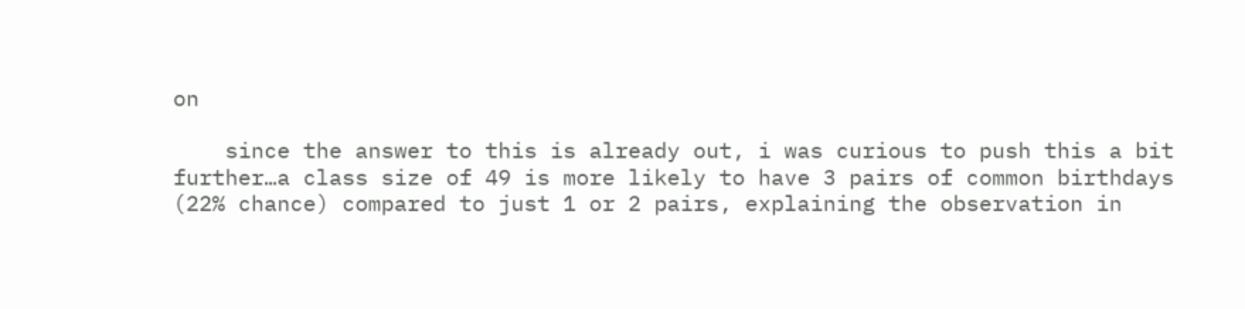on

    since the answer to this is already out, i was curious to push this a bit further…a class size of 49 is more likely to have 3 pairs of common birthdays (22% chance) compared to just 1 or 2 pairs, explaining the observation in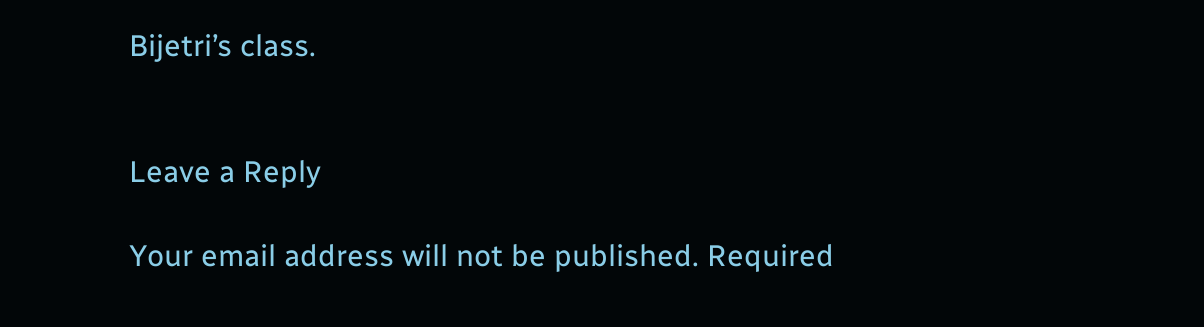Bijetri’s class.


Leave a Reply

Your email address will not be published. Required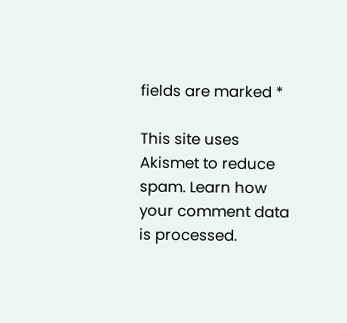fields are marked *

This site uses Akismet to reduce spam. Learn how your comment data is processed.